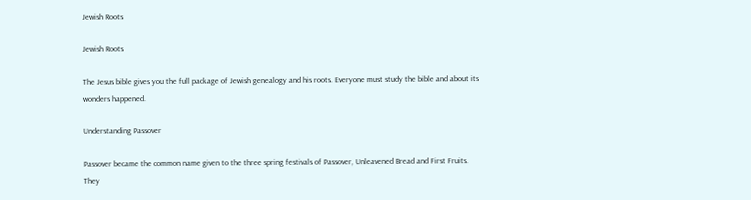Jewish Roots

Jewish Roots

The Jesus bible gives you the full package of Jewish genealogy and his roots. Everyone must study the bible and about its wonders happened.

Understanding Passover

Passover became the common name given to the three spring festivals of Passover, Unleavened Bread and First Fruits. They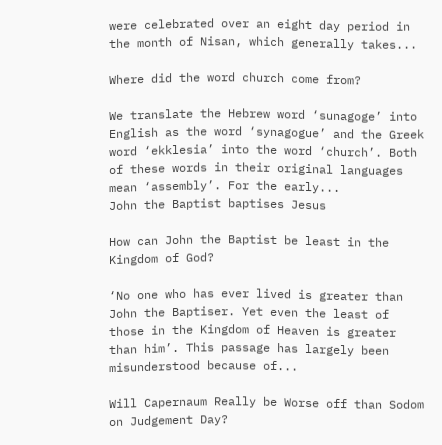were celebrated over an eight day period in the month of Nisan, which generally takes...

Where did the word church come from?

We translate the Hebrew word ‘sunagoge’ into English as the word ‘synagogue’ and the Greek word ‘ekklesia’ into the word ‘church’. Both of these words in their original languages mean ‘assembly’. For the early...
John the Baptist baptises Jesus

How can John the Baptist be least in the Kingdom of God?

‘No one who has ever lived is greater than John the Baptiser. Yet even the least of those in the Kingdom of Heaven is greater than him’. This passage has largely been misunderstood because of...

Will Capernaum Really be Worse off than Sodom on Judgement Day?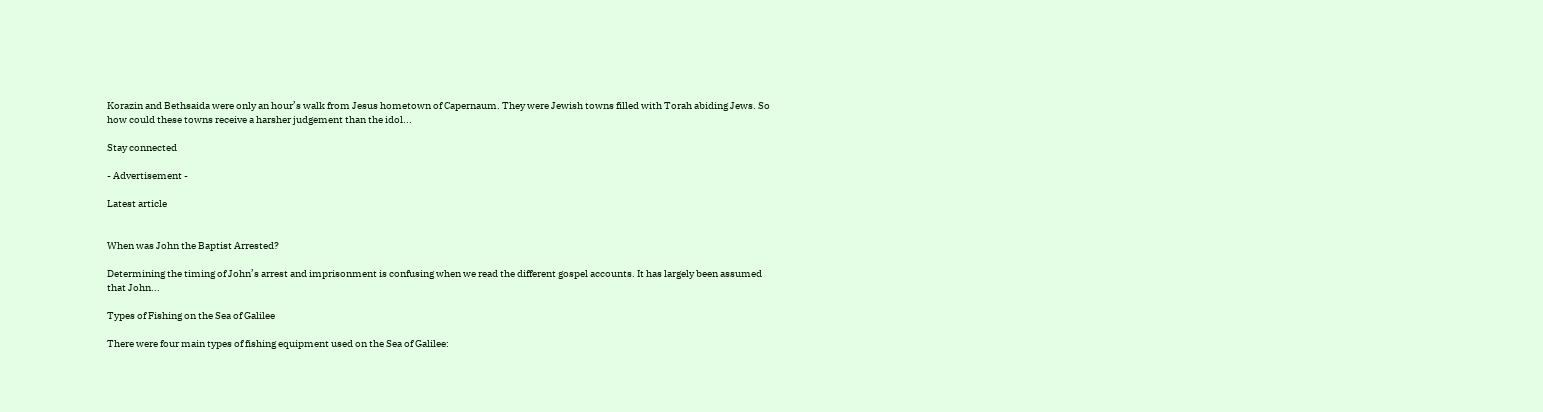Korazin and Bethsaida were only an hour’s walk from Jesus hometown of Capernaum. They were Jewish towns filled with Torah abiding Jews. So how could these towns receive a harsher judgement than the idol...

Stay connected

- Advertisement -

Latest article


When was John the Baptist Arrested?

Determining the timing of John’s arrest and imprisonment is confusing when we read the different gospel accounts. It has largely been assumed that John...

Types of Fishing on the Sea of Galilee

There were four main types of fishing equipment used on the Sea of Galilee: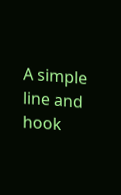A simple line and hook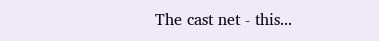The cast net - this...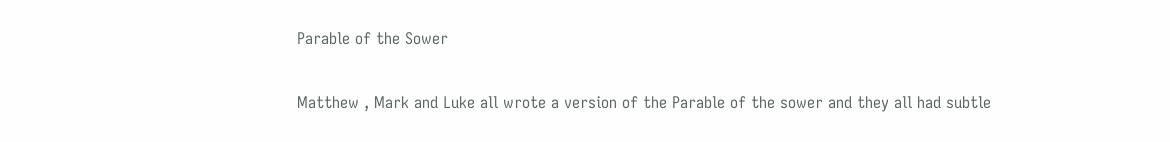Parable of the Sower

Matthew , Mark and Luke all wrote a version of the Parable of the sower and they all had subtle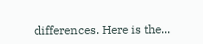differences. Here is the...